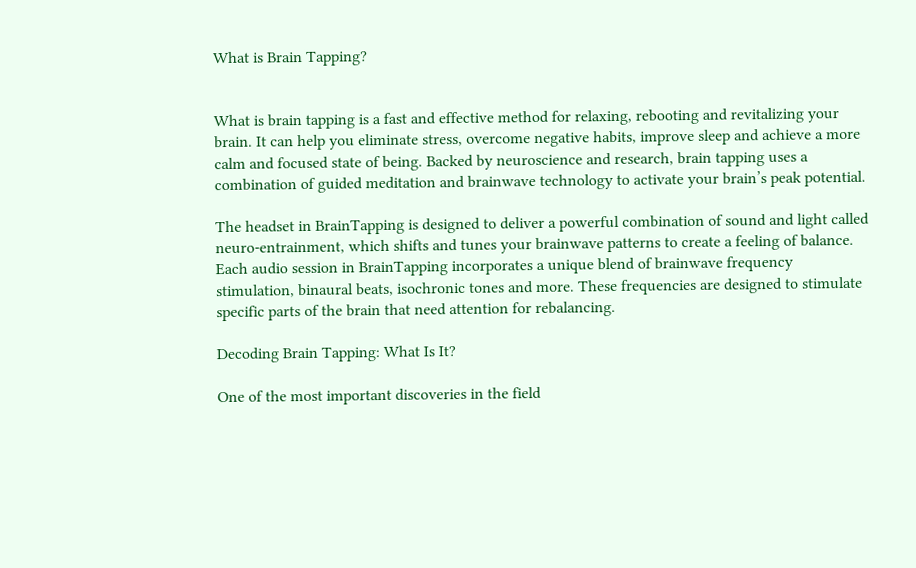What is Brain Tapping?


What is brain tapping is a fast and effective method for relaxing, rebooting and revitalizing your brain. It can help you eliminate stress, overcome negative habits, improve sleep and achieve a more calm and focused state of being. Backed by neuroscience and research, brain tapping uses a combination of guided meditation and brainwave technology to activate your brain’s peak potential.

The headset in BrainTapping is designed to deliver a powerful combination of sound and light called neuro-entrainment, which shifts and tunes your brainwave patterns to create a feeling of balance. Each audio session in BrainTapping incorporates a unique blend of brainwave frequency stimulation, binaural beats, isochronic tones and more. These frequencies are designed to stimulate specific parts of the brain that need attention for rebalancing.

Decoding Brain Tapping: What Is It?

One of the most important discoveries in the field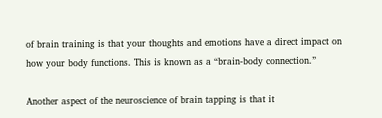of brain training is that your thoughts and emotions have a direct impact on how your body functions. This is known as a “brain-body connection.”

Another aspect of the neuroscience of brain tapping is that it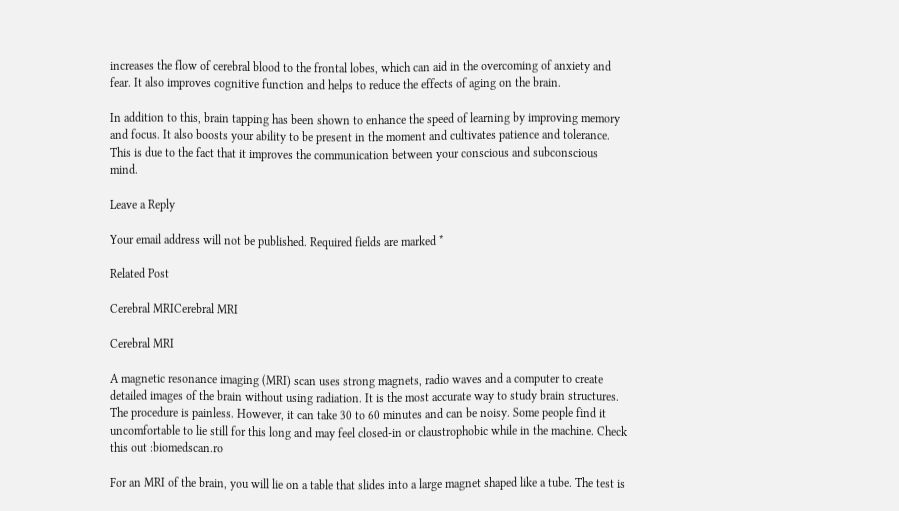increases the flow of cerebral blood to the frontal lobes, which can aid in the overcoming of anxiety and fear. It also improves cognitive function and helps to reduce the effects of aging on the brain.

In addition to this, brain tapping has been shown to enhance the speed of learning by improving memory and focus. It also boosts your ability to be present in the moment and cultivates patience and tolerance. This is due to the fact that it improves the communication between your conscious and subconscious mind.

Leave a Reply

Your email address will not be published. Required fields are marked *

Related Post

Cerebral MRICerebral MRI

Cerebral MRI

A magnetic resonance imaging (MRI) scan uses strong magnets, radio waves and a computer to create detailed images of the brain without using radiation. It is the most accurate way to study brain structures. The procedure is painless. However, it can take 30 to 60 minutes and can be noisy. Some people find it uncomfortable to lie still for this long and may feel closed-in or claustrophobic while in the machine. Check this out :biomedscan.ro

For an MRI of the brain, you will lie on a table that slides into a large magnet shaped like a tube. The test is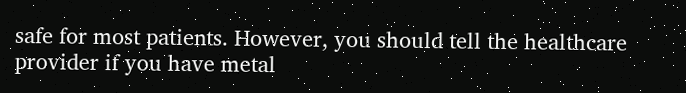safe for most patients. However, you should tell the healthcare provider if you have metal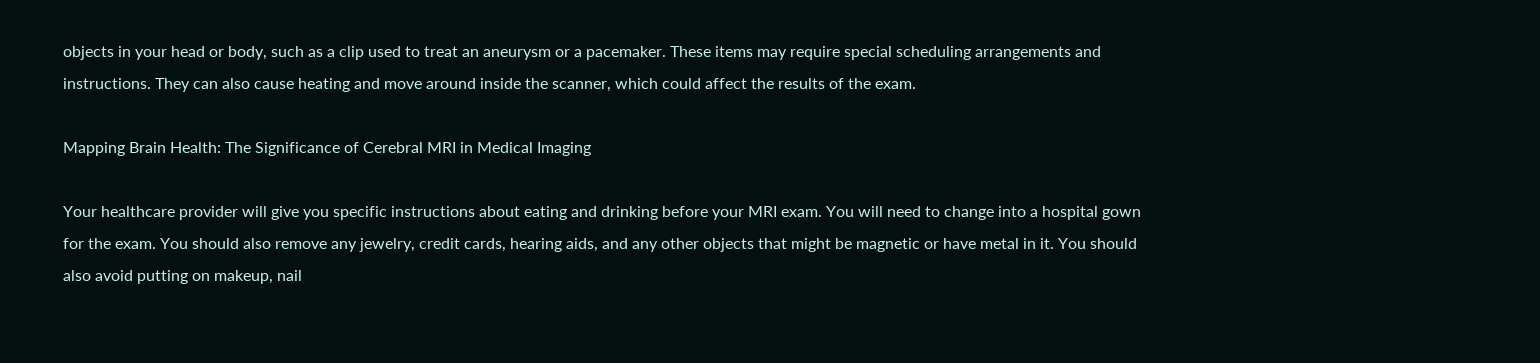objects in your head or body, such as a clip used to treat an aneurysm or a pacemaker. These items may require special scheduling arrangements and instructions. They can also cause heating and move around inside the scanner, which could affect the results of the exam.

Mapping Brain Health: The Significance of Cerebral MRI in Medical Imaging

Your healthcare provider will give you specific instructions about eating and drinking before your MRI exam. You will need to change into a hospital gown for the exam. You should also remove any jewelry, credit cards, hearing aids, and any other objects that might be magnetic or have metal in it. You should also avoid putting on makeup, nail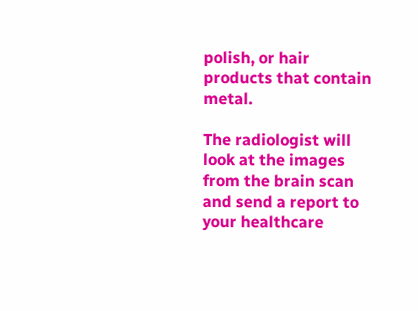polish, or hair products that contain metal.

The radiologist will look at the images from the brain scan and send a report to your healthcare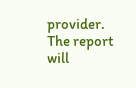provider. The report will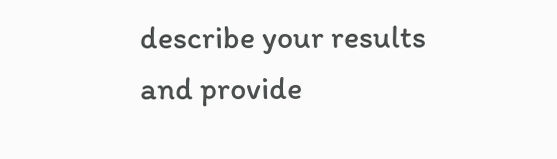describe your results and provide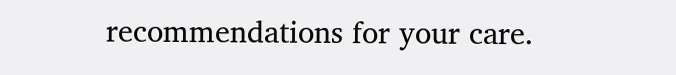recommendations for your care.